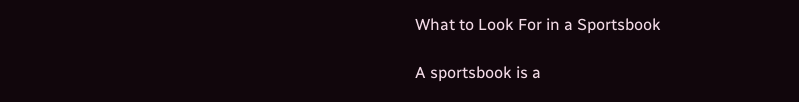What to Look For in a Sportsbook

A sportsbook is a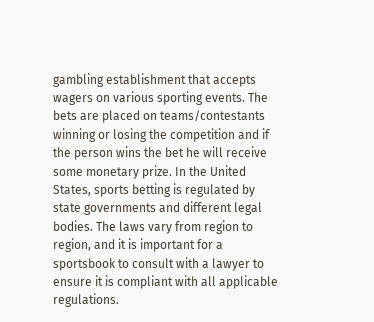gambling establishment that accepts wagers on various sporting events. The bets are placed on teams/contestants winning or losing the competition and if the person wins the bet he will receive some monetary prize. In the United States, sports betting is regulated by state governments and different legal bodies. The laws vary from region to region, and it is important for a sportsbook to consult with a lawyer to ensure it is compliant with all applicable regulations.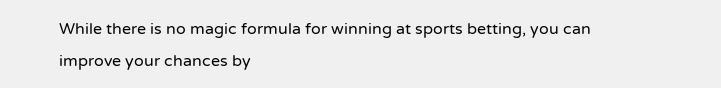While there is no magic formula for winning at sports betting, you can improve your chances by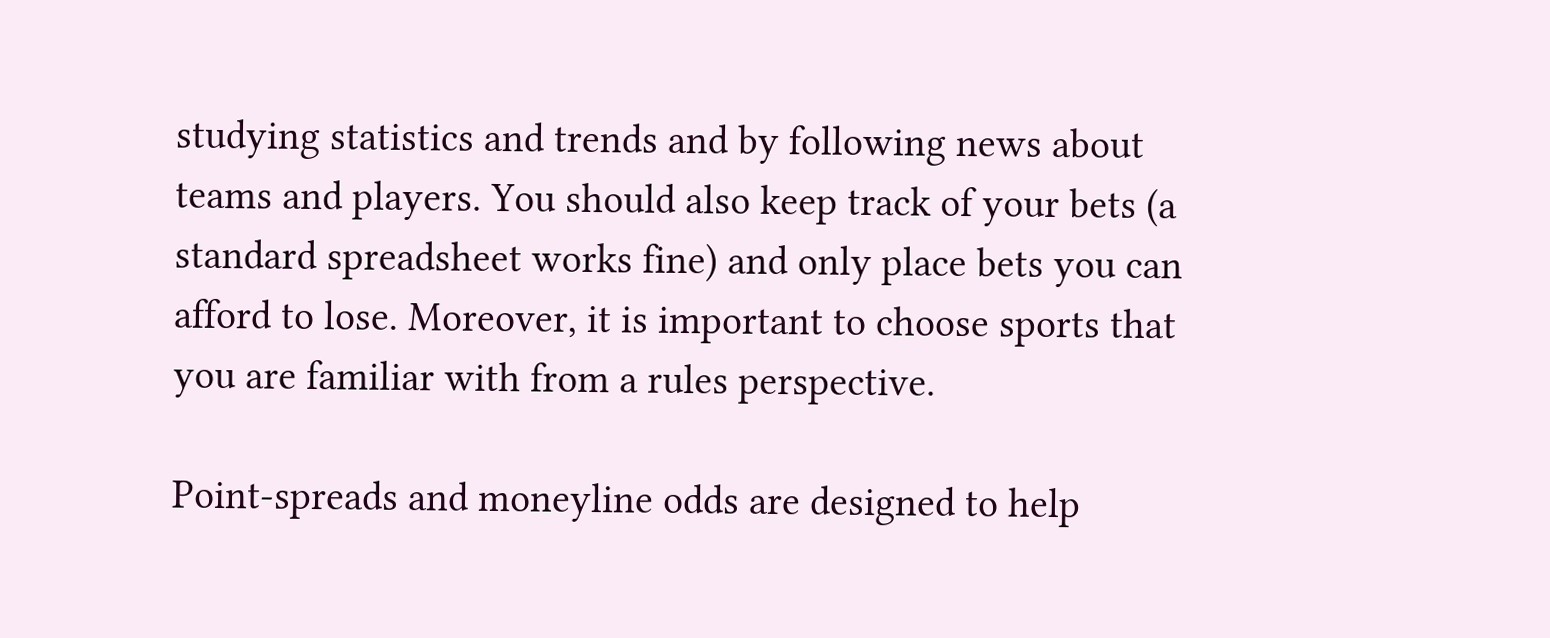studying statistics and trends and by following news about teams and players. You should also keep track of your bets (a standard spreadsheet works fine) and only place bets you can afford to lose. Moreover, it is important to choose sports that you are familiar with from a rules perspective.

Point-spreads and moneyline odds are designed to help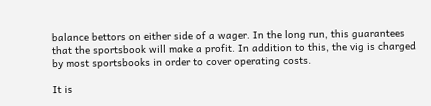balance bettors on either side of a wager. In the long run, this guarantees that the sportsbook will make a profit. In addition to this, the vig is charged by most sportsbooks in order to cover operating costs.

It is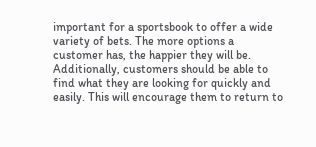important for a sportsbook to offer a wide variety of bets. The more options a customer has, the happier they will be. Additionally, customers should be able to find what they are looking for quickly and easily. This will encourage them to return to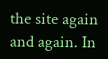the site again and again. In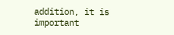addition, it is important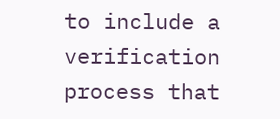to include a verification process that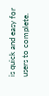is quick and easy for users to complete.